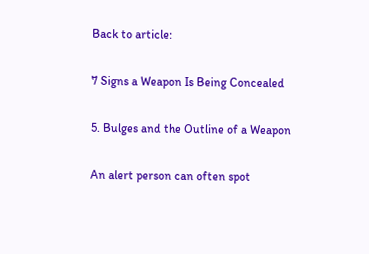Back to article:

7 Signs a Weapon Is Being Concealed

5. Bulges and the Outline of a Weapon

An alert person can often spot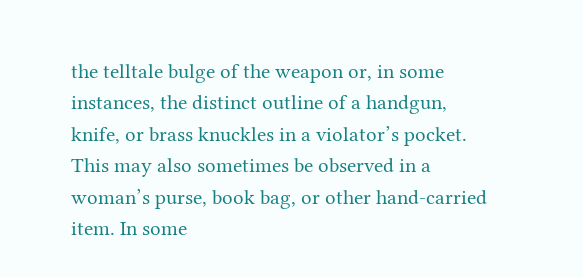the telltale bulge of the weapon or, in some instances, the distinct outline of a handgun, knife, or brass knuckles in a violator’s pocket. This may also sometimes be observed in a woman’s purse, book bag, or other hand-carried item. In some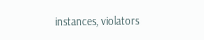instances, violators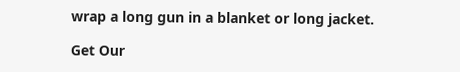wrap a long gun in a blanket or long jacket.

Get Our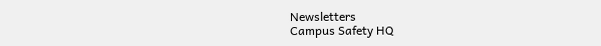Newsletters
Campus Safety HQ